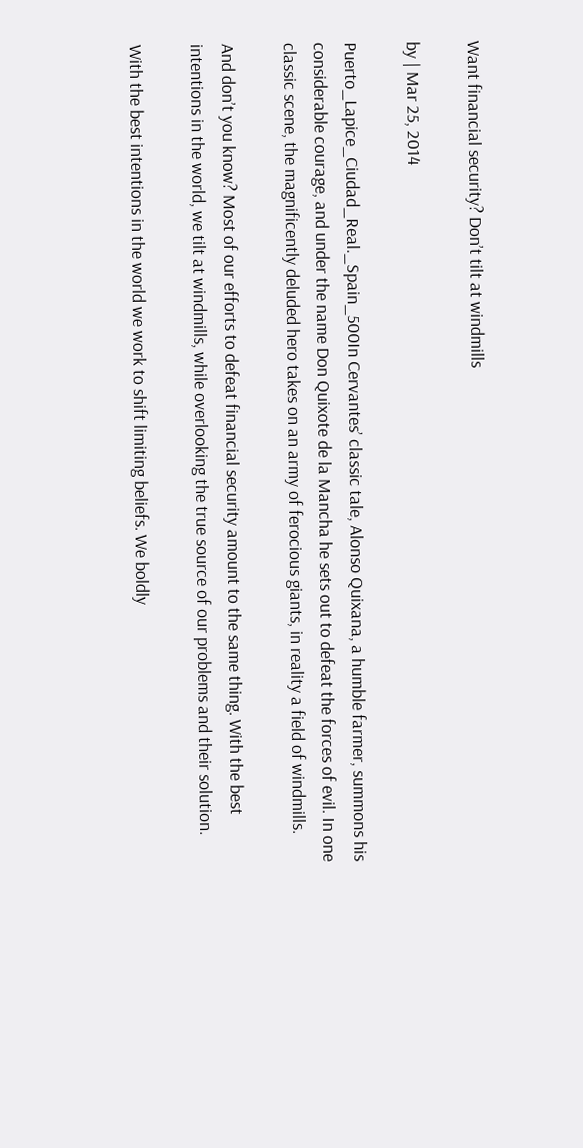Want financial security? Don’t tilt at windmills

by | Mar 25, 2014

Puerto_Lapice_Ciudad_Real._Spain_500In Cervantes’ classic tale, Alonso Quixana, a humble farmer, summons his considerable courage, and under the name Don Quixote de la Mancha he sets out to defeat the forces of evil. In one classic scene, the magnificently deluded hero takes on an army of ferocious giants, in reality a field of windmills.

And don’t you know? Most of our efforts to defeat financial security amount to the same thing. With the best intentions in the world, we tilt at windmills, while overlooking the true source of our problems and their solution.

With the best intentions in the world we work to shift limiting beliefs. We boldly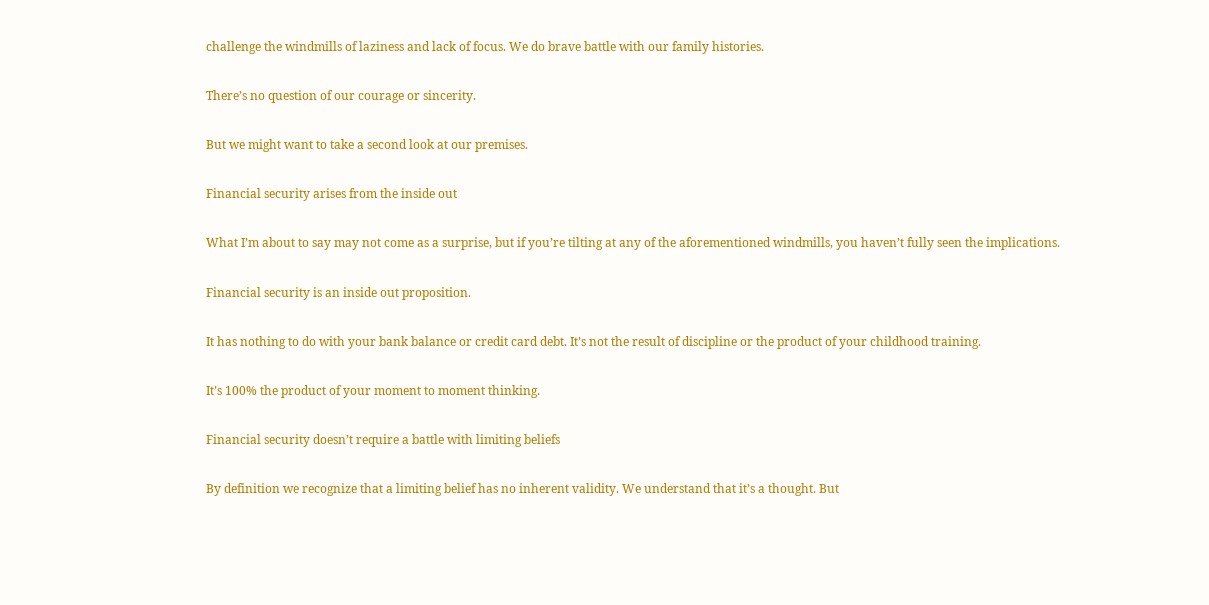challenge the windmills of laziness and lack of focus. We do brave battle with our family histories.

There’s no question of our courage or sincerity.

But we might want to take a second look at our premises.

Financial security arises from the inside out

What I’m about to say may not come as a surprise, but if you’re tilting at any of the aforementioned windmills, you haven’t fully seen the implications.

Financial security is an inside out proposition.

It has nothing to do with your bank balance or credit card debt. It’s not the result of discipline or the product of your childhood training.

It’s 100% the product of your moment to moment thinking.

Financial security doesn’t require a battle with limiting beliefs

By definition we recognize that a limiting belief has no inherent validity. We understand that it’s a thought. But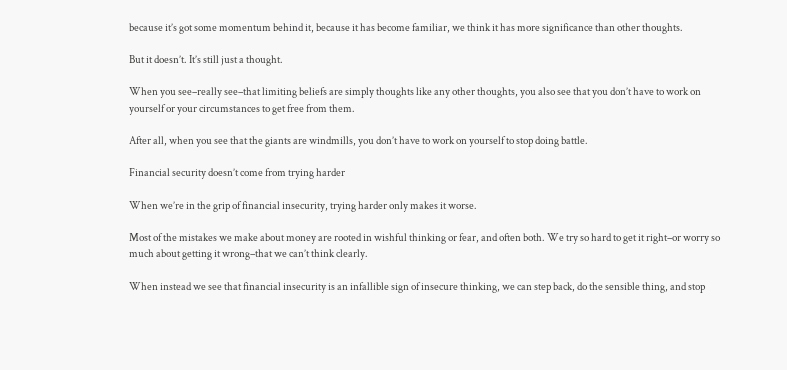because it’s got some momentum behind it, because it has become familiar, we think it has more significance than other thoughts.

But it doesn’t. It’s still just a thought.

When you see–really see–that limiting beliefs are simply thoughts like any other thoughts, you also see that you don’t have to work on yourself or your circumstances to get free from them.

After all, when you see that the giants are windmills, you don’t have to work on yourself to stop doing battle.

Financial security doesn’t come from trying harder

When we’re in the grip of financial insecurity, trying harder only makes it worse.

Most of the mistakes we make about money are rooted in wishful thinking or fear, and often both. We try so hard to get it right–or worry so much about getting it wrong–that we can’t think clearly.

When instead we see that financial insecurity is an infallible sign of insecure thinking, we can step back, do the sensible thing, and stop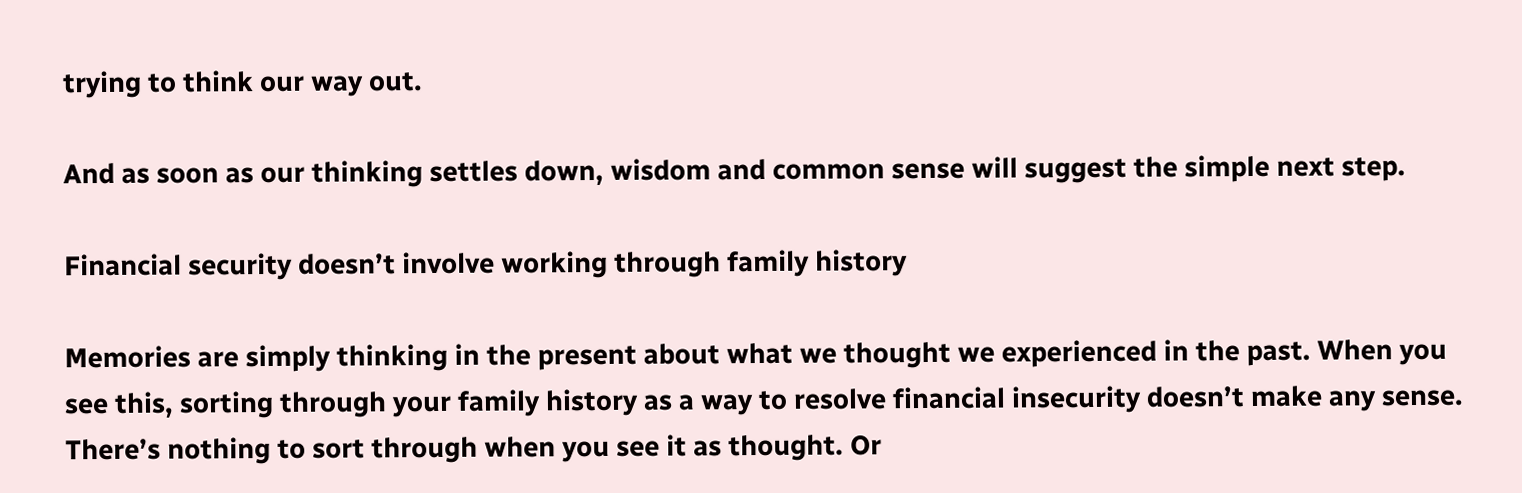trying to think our way out.

And as soon as our thinking settles down, wisdom and common sense will suggest the simple next step.

Financial security doesn’t involve working through family history

Memories are simply thinking in the present about what we thought we experienced in the past. When you see this, sorting through your family history as a way to resolve financial insecurity doesn’t make any sense. There’s nothing to sort through when you see it as thought. Or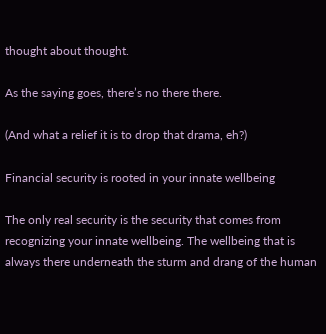thought about thought.

As the saying goes, there’s no there there.

(And what a relief it is to drop that drama, eh?)

Financial security is rooted in your innate wellbeing

The only real security is the security that comes from recognizing your innate wellbeing. The wellbeing that is always there underneath the sturm and drang of the human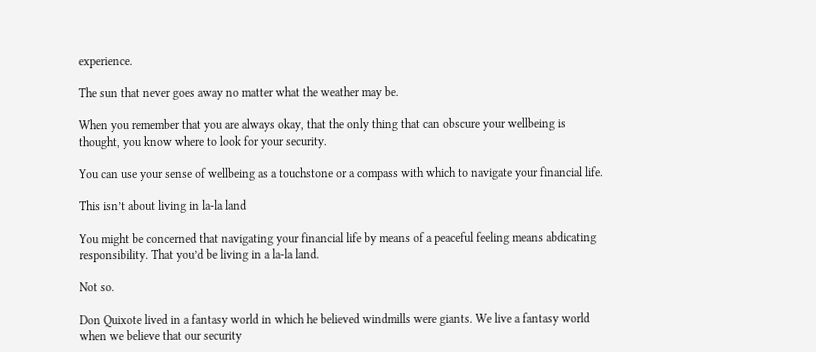experience.

The sun that never goes away no matter what the weather may be.

When you remember that you are always okay, that the only thing that can obscure your wellbeing is thought, you know where to look for your security.

You can use your sense of wellbeing as a touchstone or a compass with which to navigate your financial life.

This isn’t about living in la-la land

You might be concerned that navigating your financial life by means of a peaceful feeling means abdicating responsibility. That you’d be living in a la-la land.

Not so.

Don Quixote lived in a fantasy world in which he believed windmills were giants. We live a fantasy world when we believe that our security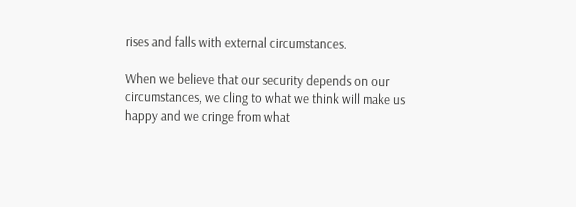rises and falls with external circumstances.

When we believe that our security depends on our circumstances, we cling to what we think will make us happy and we cringe from what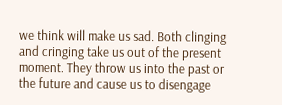we think will make us sad. Both clinging and cringing take us out of the present moment. They throw us into the past or the future and cause us to disengage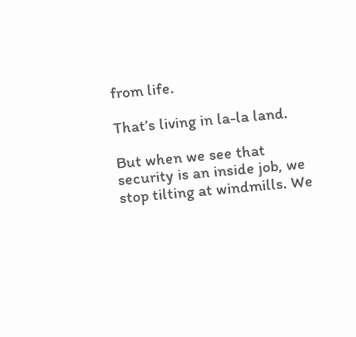from life.

That’s living in la-la land.

But when we see that security is an inside job, we stop tilting at windmills. We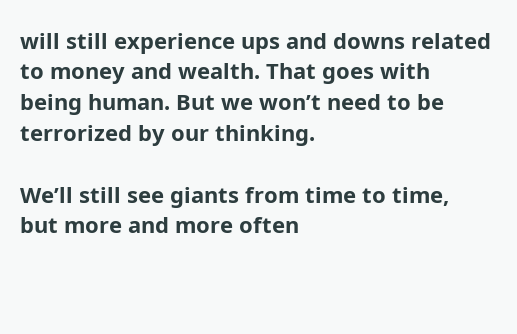will still experience ups and downs related to money and wealth. That goes with being human. But we won’t need to be terrorized by our thinking.

We’ll still see giants from time to time, but more and more often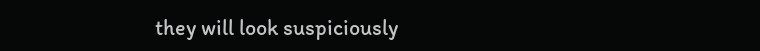they will look suspiciously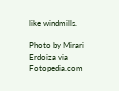like windmills.

Photo by Mirari Erdoiza via Fotopedia.com